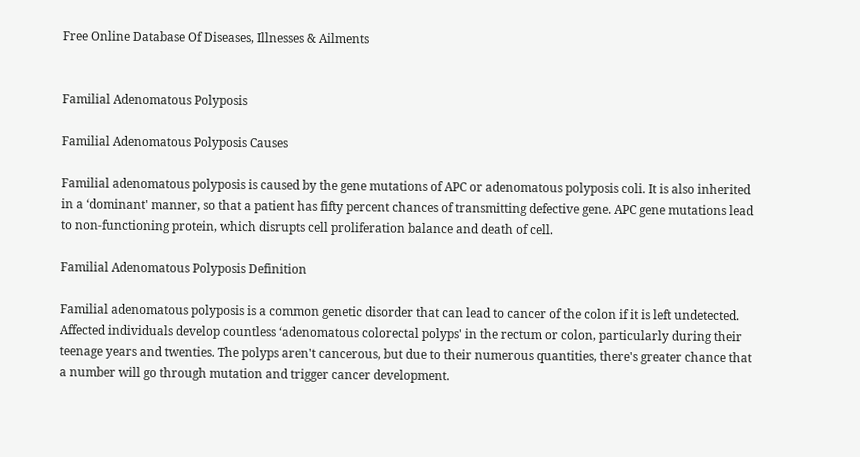Free Online Database Of Diseases, Illnesses & Ailments


Familial Adenomatous Polyposis

Familial Adenomatous Polyposis Causes

Familial adenomatous polyposis is caused by the gene mutations of APC or adenomatous polyposis coli. It is also inherited in a ‘dominant' manner, so that a patient has fifty percent chances of transmitting defective gene. APC gene mutations lead to non-functioning protein, which disrupts cell proliferation balance and death of cell.

Familial Adenomatous Polyposis Definition

Familial adenomatous polyposis is a common genetic disorder that can lead to cancer of the colon if it is left undetected. Affected individuals develop countless ‘adenomatous colorectal polyps' in the rectum or colon, particularly during their teenage years and twenties. The polyps aren't cancerous, but due to their numerous quantities, there's greater chance that a number will go through mutation and trigger cancer development.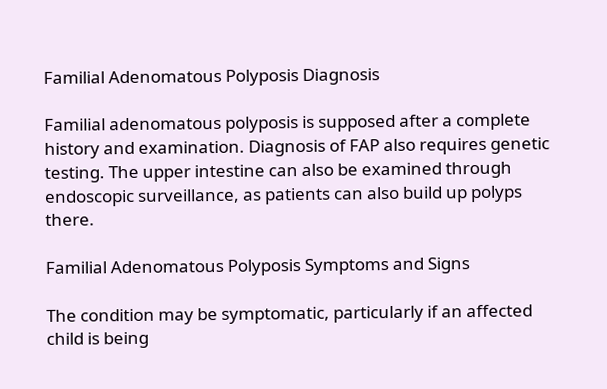Familial Adenomatous Polyposis Diagnosis

Familial adenomatous polyposis is supposed after a complete history and examination. Diagnosis of FAP also requires genetic testing. The upper intestine can also be examined through endoscopic surveillance, as patients can also build up polyps there.

Familial Adenomatous Polyposis Symptoms and Signs

The condition may be symptomatic, particularly if an affected child is being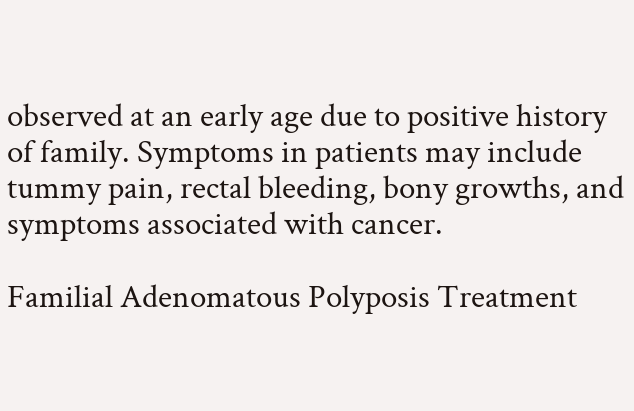observed at an early age due to positive history of family. Symptoms in patients may include tummy pain, rectal bleeding, bony growths, and symptoms associated with cancer.

Familial Adenomatous Polyposis Treatment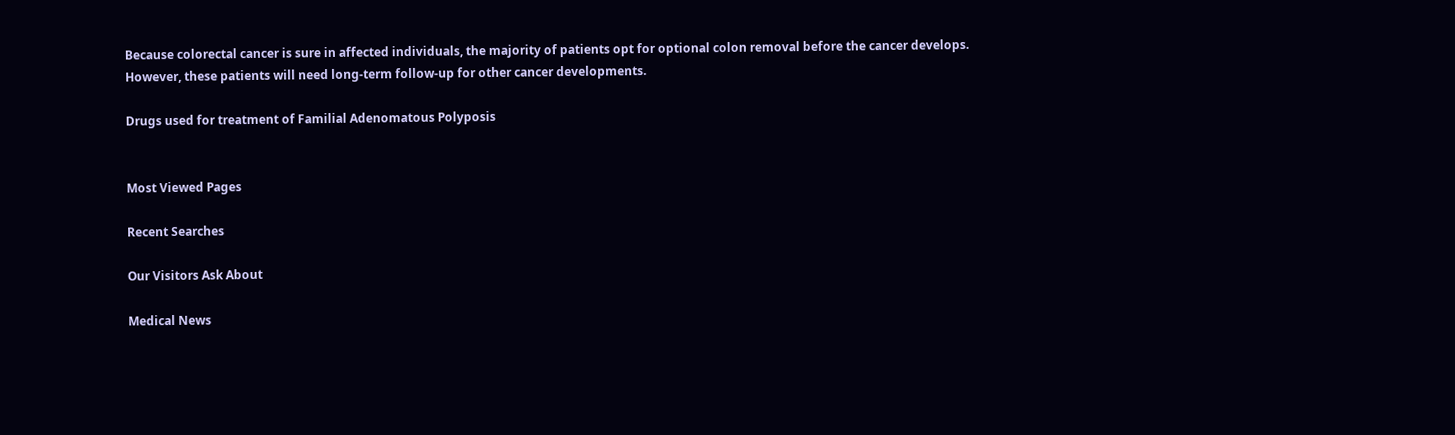Because colorectal cancer is sure in affected individuals, the majority of patients opt for optional colon removal before the cancer develops. However, these patients will need long-term follow-up for other cancer developments.

Drugs used for treatment of Familial Adenomatous Polyposis


Most Viewed Pages

Recent Searches

Our Visitors Ask About

Medical News